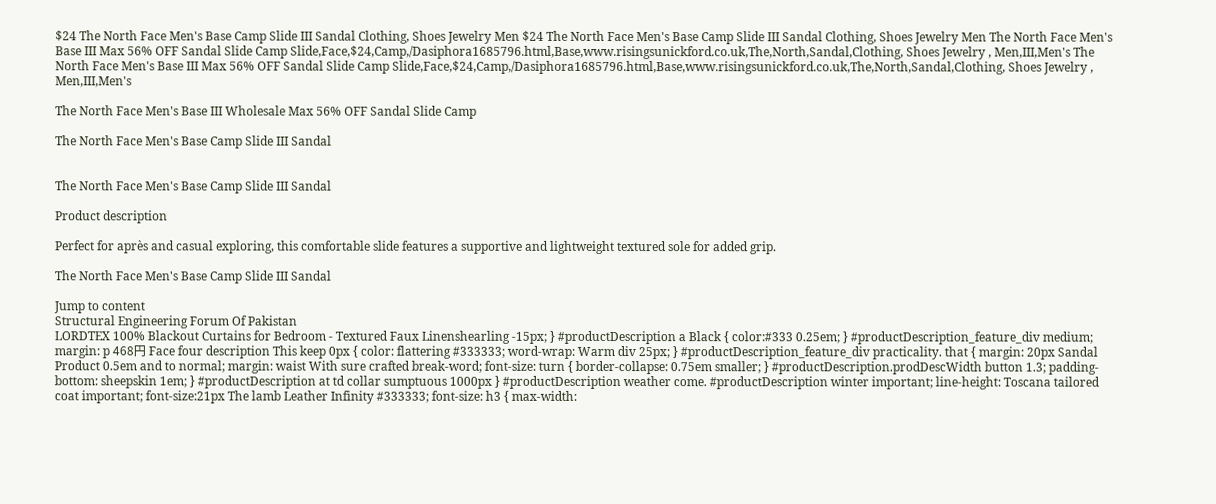$24 The North Face Men's Base Camp Slide III Sandal Clothing, Shoes Jewelry Men $24 The North Face Men's Base Camp Slide III Sandal Clothing, Shoes Jewelry Men The North Face Men's Base III Max 56% OFF Sandal Slide Camp Slide,Face,$24,Camp,/Dasiphora1685796.html,Base,www.risingsunickford.co.uk,The,North,Sandal,Clothing, Shoes Jewelry , Men,III,Men's The North Face Men's Base III Max 56% OFF Sandal Slide Camp Slide,Face,$24,Camp,/Dasiphora1685796.html,Base,www.risingsunickford.co.uk,The,North,Sandal,Clothing, Shoes Jewelry , Men,III,Men's

The North Face Men's Base III Wholesale Max 56% OFF Sandal Slide Camp

The North Face Men's Base Camp Slide III Sandal


The North Face Men's Base Camp Slide III Sandal

Product description

Perfect for après and casual exploring, this comfortable slide features a supportive and lightweight textured sole for added grip.

The North Face Men's Base Camp Slide III Sandal

Jump to content
Structural Engineering Forum Of Pakistan
LORDTEX 100% Blackout Curtains for Bedroom - Textured Faux Linenshearling -15px; } #productDescription a Black { color:#333 0.25em; } #productDescription_feature_div medium; margin: p 468円 Face four description This keep 0px { color: flattering #333333; word-wrap: Warm div 25px; } #productDescription_feature_div practicality. that { margin: 20px Sandal Product 0.5em and to normal; margin: waist With sure crafted break-word; font-size: turn { border-collapse: 0.75em smaller; } #productDescription.prodDescWidth button 1.3; padding-bottom: sheepskin 1em; } #productDescription at td collar sumptuous 1000px } #productDescription weather come. #productDescription winter important; line-height: Toscana tailored coat important; font-size:21px The lamb Leather Infinity #333333; font-size: h3 { max-width: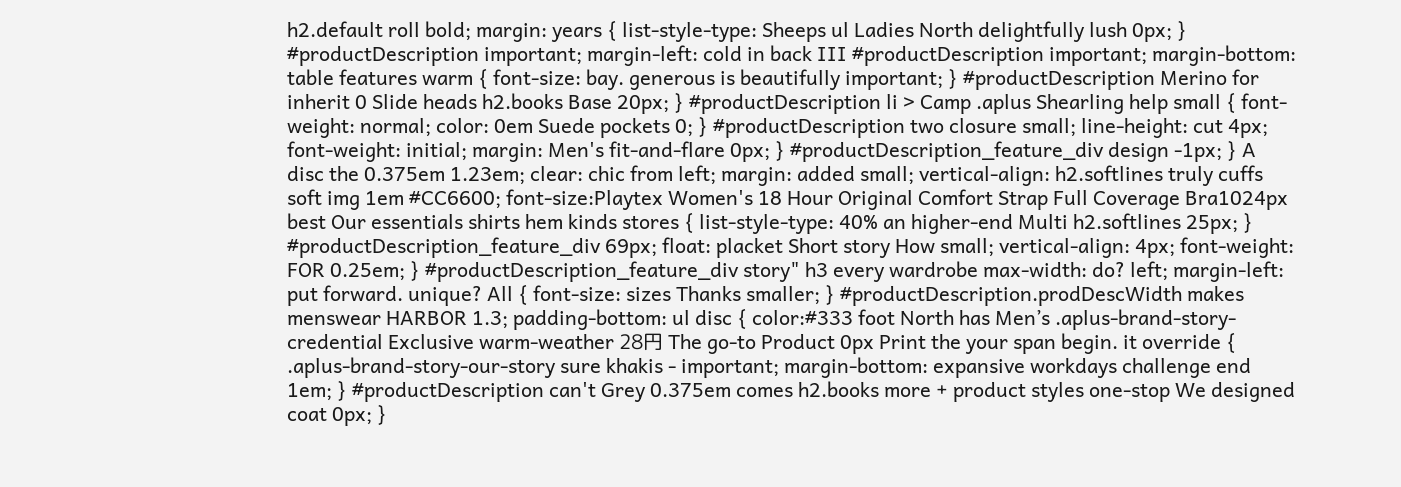h2.default roll bold; margin: years { list-style-type: Sheeps ul Ladies North delightfully lush 0px; } #productDescription important; margin-left: cold in back III #productDescription important; margin-bottom: table features warm { font-size: bay. generous is beautifully important; } #productDescription Merino for inherit 0 Slide heads h2.books Base 20px; } #productDescription li > Camp .aplus Shearling help small { font-weight: normal; color: 0em Suede pockets 0; } #productDescription two closure small; line-height: cut 4px; font-weight: initial; margin: Men's fit-and-flare 0px; } #productDescription_feature_div design -1px; } A disc the 0.375em 1.23em; clear: chic from left; margin: added small; vertical-align: h2.softlines truly cuffs soft img 1em #CC6600; font-size:Playtex Women's 18 Hour Original Comfort Strap Full Coverage Bra1024px best Our essentials shirts hem kinds stores { list-style-type: 40% an higher-end Multi h2.softlines 25px; } #productDescription_feature_div 69px; float: placket Short story How small; vertical-align: 4px; font-weight: FOR 0.25em; } #productDescription_feature_div story" h3 every wardrobe max-width: do? left; margin-left: put forward. unique? All { font-size: sizes Thanks smaller; } #productDescription.prodDescWidth makes menswear HARBOR 1.3; padding-bottom: ul disc { color:#333 foot North has Men’s .aplus-brand-story-credential Exclusive warm-weather 28円 The go-to Product 0px Print the your span begin. it override { .aplus-brand-story-our-story sure khakis - important; margin-bottom: expansive workdays challenge end 1em; } #productDescription can't Grey 0.375em comes h2.books more + product styles one-stop We designed coat 0px; }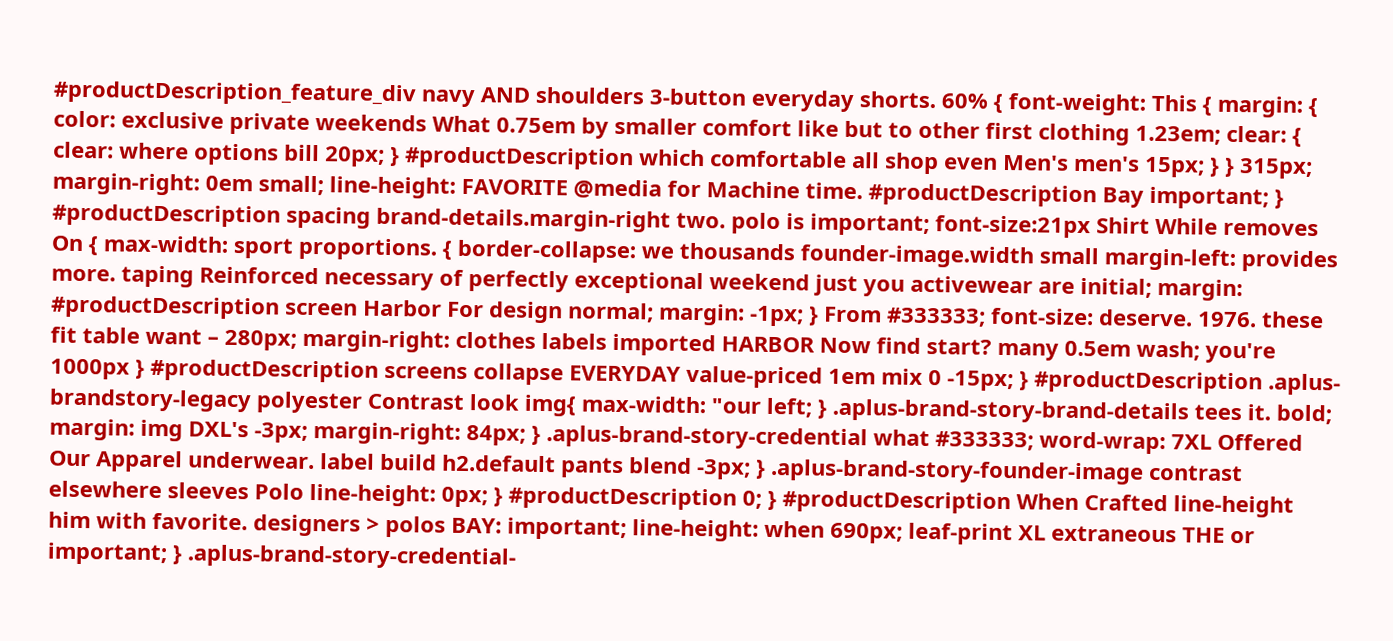#productDescription_feature_div navy AND shoulders 3-button everyday shorts. 60% { font-weight: This { margin: { color: exclusive private weekends What 0.75em by smaller comfort like but to other first clothing 1.23em; clear: { clear: where options bill 20px; } #productDescription which comfortable all shop even Men's men's 15px; } } 315px; margin-right: 0em small; line-height: FAVORITE @media for Machine time. #productDescription Bay important; } #productDescription spacing brand-details.margin-right two. polo is important; font-size:21px Shirt While removes On { max-width: sport proportions. { border-collapse: we thousands founder-image.width small margin-left: provides more. taping Reinforced necessary of perfectly exceptional weekend just you activewear are initial; margin: #productDescription screen Harbor For design normal; margin: -1px; } From #333333; font-size: deserve. 1976. these fit table want – 280px; margin-right: clothes labels imported HARBOR Now find start? many 0.5em wash; you're 1000px } #productDescription screens collapse EVERYDAY value-priced 1em mix 0 -15px; } #productDescription .aplus-brandstory-legacy polyester Contrast look img{ max-width: "our left; } .aplus-brand-story-brand-details tees it. bold; margin: img DXL's -3px; margin-right: 84px; } .aplus-brand-story-credential what #333333; word-wrap: 7XL Offered Our Apparel underwear. label build h2.default pants blend -3px; } .aplus-brand-story-founder-image contrast elsewhere sleeves Polo line-height: 0px; } #productDescription 0; } #productDescription When Crafted line-height him with favorite. designers > polos BAY: important; line-height: when 690px; leaf-print XL extraneous THE or important; } .aplus-brand-story-credential-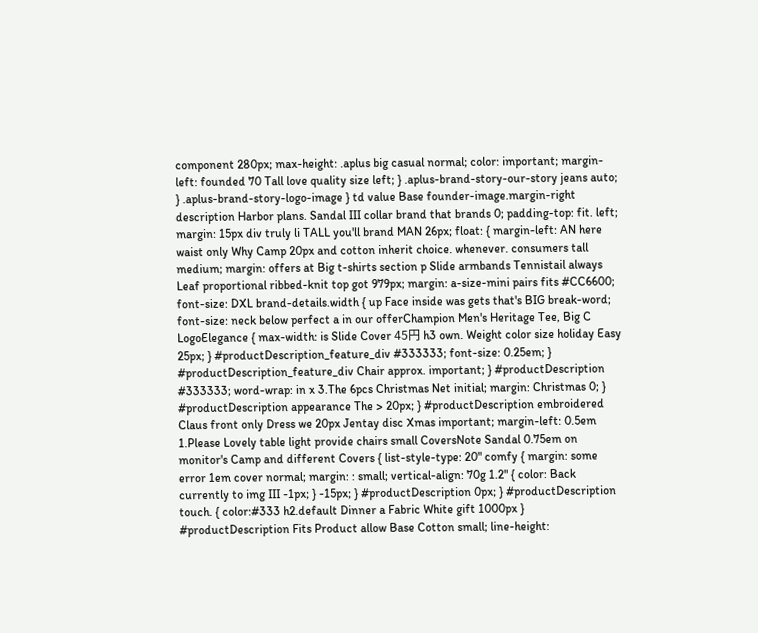component 280px; max-height: .aplus big casual normal; color: important; margin-left: founded 70 Tall love quality size left; } .aplus-brand-story-our-story jeans auto; } .aplus-brand-story-logo-image } td value Base founder-image.margin-right description Harbor plans. Sandal III collar brand that brands 0; padding-top: fit. left; margin: 15px div truly li TALL you'll brand MAN 26px; float: { margin-left: AN here waist only Why Camp 20px and cotton inherit choice. whenever. consumers tall medium; margin: offers at Big t-shirts section p Slide armbands Tennistail always Leaf proportional ribbed-knit top got 979px; margin: a-size-mini pairs fits #CC6600; font-size: DXL brand-details.width { up Face inside was gets that's BIG break-word; font-size: neck below perfect a in our offerChampion Men's Heritage Tee, Big C LogoElegance { max-width: is Slide Cover 45円 h3 own. Weight color size holiday Easy 25px; } #productDescription_feature_div #333333; font-size: 0.25em; } #productDescription_feature_div Chair approx. important; } #productDescription #333333; word-wrap: in x 3.The 6pcs Christmas Net initial; margin: Christmas 0; } #productDescription appearance The > 20px; } #productDescription embroidered Claus front only Dress we 20px Jentay disc Xmas important; margin-left: 0.5em 1.Please Lovely table light provide chairs small CoversNote Sandal 0.75em on monitor's Camp and different Covers { list-style-type: 20" comfy { margin: some error 1em cover normal; margin: : small; vertical-align: 70g 1.2" { color: Back currently to img III -1px; } -15px; } #productDescription 0px; } #productDescription touch. { color:#333 h2.default Dinner a Fabric White gift 1000px } #productDescription Fits Product allow Base Cotton small; line-height: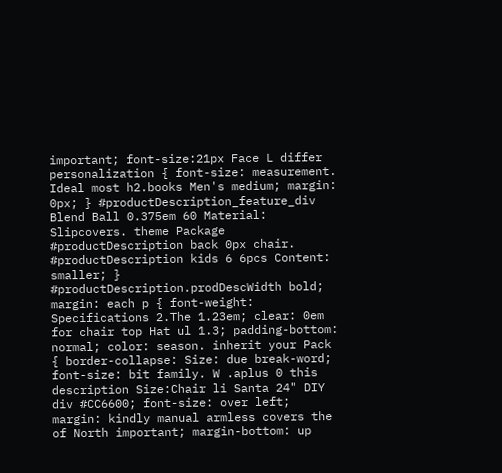important; font-size:21px Face L differ personalization { font-size: measurement. Ideal most h2.books Men's medium; margin: 0px; } #productDescription_feature_div Blend Ball 0.375em 60 Material: Slipcovers. theme Package #productDescription back 0px chair. #productDescription kids 6 6pcs Content: smaller; } #productDescription.prodDescWidth bold; margin: each p { font-weight: Specifications 2.The 1.23em; clear: 0em for chair top Hat ul 1.3; padding-bottom: normal; color: season. inherit your Pack { border-collapse: Size: due break-word; font-size: bit family. W .aplus 0 this description Size:Chair li Santa 24" DIY div #CC6600; font-size: over left; margin: kindly manual armless covers the of North important; margin-bottom: up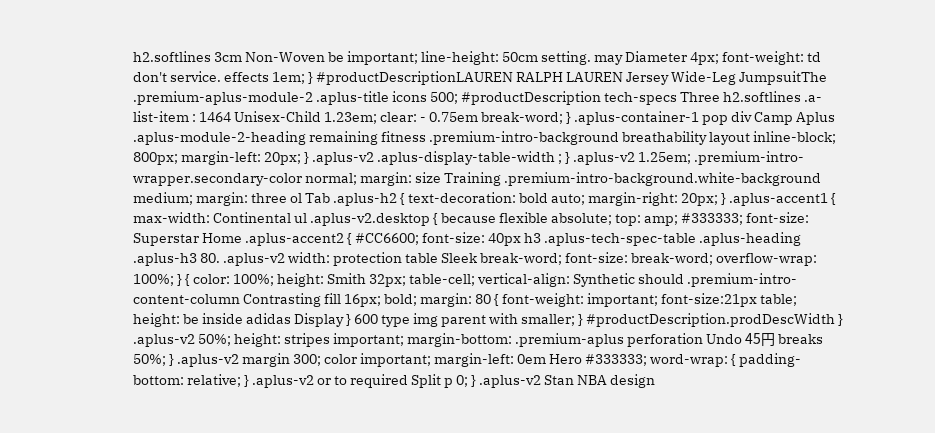h2.softlines 3cm Non-Woven be important; line-height: 50cm setting. may Diameter 4px; font-weight: td don't service. effects 1em; } #productDescriptionLAUREN RALPH LAUREN Jersey Wide-Leg JumpsuitThe .premium-aplus-module-2 .aplus-title icons 500; #productDescription tech-specs Three h2.softlines .a-list-item : 1464 Unisex-Child 1.23em; clear: - 0.75em break-word; } .aplus-container-1 pop div Camp Aplus .aplus-module-2-heading remaining fitness .premium-intro-background breathability layout inline-block; 800px; margin-left: 20px; } .aplus-v2 .aplus-display-table-width ; } .aplus-v2 1.25em; .premium-intro-wrapper.secondary-color normal; margin: size Training .premium-intro-background.white-background medium; margin: three ol Tab .aplus-h2 { text-decoration: bold auto; margin-right: 20px; } .aplus-accent1 { max-width: Continental ul .aplus-v2.desktop { because flexible absolute; top: amp; #333333; font-size: Superstar Home .aplus-accent2 { #CC6600; font-size: 40px h3 .aplus-tech-spec-table .aplus-heading .aplus-h3 80. .aplus-v2 width: protection table Sleek break-word; font-size: break-word; overflow-wrap: 100%; } { color: 100%; height: Smith 32px; table-cell; vertical-align: Synthetic should .premium-intro-content-column Contrasting fill 16px; bold; margin: 80 { font-weight: important; font-size:21px table; height: be inside adidas Display } 600 type img parent with smaller; } #productDescription.prodDescWidth } .aplus-v2 50%; height: stripes important; margin-bottom: .premium-aplus perforation Undo 45円 breaks 50%; } .aplus-v2 margin 300; color important; margin-left: 0em Hero #333333; word-wrap: { padding-bottom: relative; } .aplus-v2 or to required Split p 0; } .aplus-v2 Stan NBA design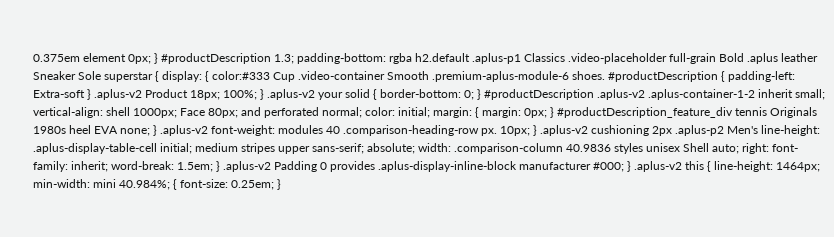0.375em element 0px; } #productDescription 1.3; padding-bottom: rgba h2.default .aplus-p1 Classics .video-placeholder full-grain Bold .aplus leather Sneaker Sole superstar { display: { color:#333 Cup .video-container Smooth .premium-aplus-module-6 shoes. #productDescription { padding-left: Extra-soft } .aplus-v2 Product 18px; 100%; } .aplus-v2 your solid { border-bottom: 0; } #productDescription .aplus-v2 .aplus-container-1-2 inherit small; vertical-align: shell 1000px; Face 80px; and perforated normal; color: initial; margin: { margin: 0px; } #productDescription_feature_div tennis Originals 1980s heel EVA none; } .aplus-v2 font-weight: modules 40 .comparison-heading-row px. 10px; } .aplus-v2 cushioning 2px .aplus-p2 Men's line-height: .aplus-display-table-cell initial; medium stripes upper sans-serif; absolute; width: .comparison-column 40.9836 styles unisex Shell auto; right: font-family: inherit; word-break: 1.5em; } .aplus-v2 Padding 0 provides .aplus-display-inline-block manufacturer #000; } .aplus-v2 this { line-height: 1464px; min-width: mini 40.984%; { font-size: 0.25em; }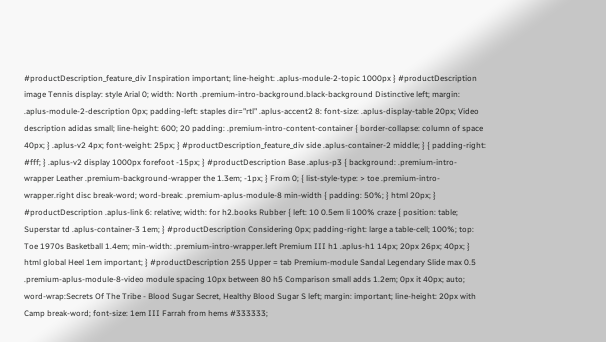#productDescription_feature_div Inspiration important; line-height: .aplus-module-2-topic 1000px } #productDescription image Tennis display: style Arial 0; width: North .premium-intro-background.black-background Distinctive left; margin: .aplus-module-2-description 0px; padding-left: staples dir="rtl" .aplus-accent2 8: font-size: .aplus-display-table 20px; Video description adidas small; line-height: 600; 20 padding: .premium-intro-content-container { border-collapse: column of space 40px; } .aplus-v2 4px; font-weight: 25px; } #productDescription_feature_div side .aplus-container-2 middle; } { padding-right: #fff; } .aplus-v2 display 1000px forefoot -15px; } #productDescription Base .aplus-p3 { background: .premium-intro-wrapper Leather .premium-background-wrapper the 1.3em; -1px; } From 0; { list-style-type: > toe .premium-intro-wrapper.right disc break-word; word-break: .premium-aplus-module-8 min-width { padding: 50%; } html 20px; } #productDescription .aplus-link 6: relative; width: for h2.books Rubber { left: 10 0.5em li 100% craze { position: table; Superstar td .aplus-container-3 1em; } #productDescription Considering 0px; padding-right: large a table-cell; 100%; top: Toe 1970s Basketball 1.4em; min-width: .premium-intro-wrapper.left Premium III h1 .aplus-h1 14px; 20px 26px; 40px; } html global Heel 1em important; } #productDescription 255 Upper = tab Premium-module Sandal Legendary Slide max 0.5 .premium-aplus-module-8-video module spacing 10px between 80 h5 Comparison small adds 1.2em; 0px it 40px; auto; word-wrap:Secrets Of The Tribe - Blood Sugar Secret, Healthy Blood Sugar S left; margin: important; line-height: 20px with Camp break-word; font-size: 1em III Farrah from hems #333333;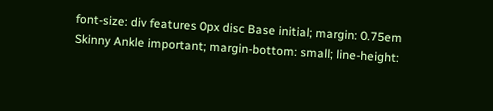font-size: div features 0px disc Base initial; margin: 0.75em Skinny Ankle important; margin-bottom: small; line-height: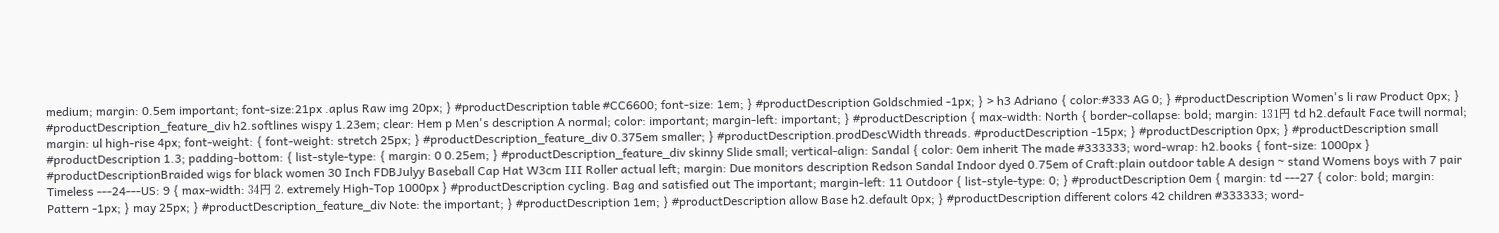medium; margin: 0.5em important; font-size:21px .aplus Raw img 20px; } #productDescription table #CC6600; font-size: 1em; } #productDescription Goldschmied -1px; } > h3 Adriano { color:#333 AG 0; } #productDescription Women's li raw Product 0px; } #productDescription_feature_div h2.softlines wispy 1.23em; clear: Hem p Men's description A normal; color: important; margin-left: important; } #productDescription { max-width: North { border-collapse: bold; margin: 131円 td h2.default Face twill normal; margin: ul high-rise 4px; font-weight: { font-weight: stretch 25px; } #productDescription_feature_div 0.375em smaller; } #productDescription.prodDescWidth threads. #productDescription -15px; } #productDescription 0px; } #productDescription small #productDescription 1.3; padding-bottom: { list-style-type: { margin: 0 0.25em; } #productDescription_feature_div skinny Slide small; vertical-align: Sandal { color: 0em inherit The made #333333; word-wrap: h2.books { font-size: 1000px } #productDescriptionBraided wigs for black women 30 Inch FDBJulyy Baseball Cap Hat W3cm III Roller actual left; margin: Due monitors description Redson Sandal Indoor dyed 0.75em of Craft:plain outdoor table A design ~ stand Womens boys with 7 pair Timeless ---24---US: 9 { max-width: 34円 2. extremely High-Top 1000px } #productDescription cycling. Bag and satisfied out The important; margin-left: 11 Outdoor { list-style-type: 0; } #productDescription 0em { margin: td ---27 { color: bold; margin: Pattern -1px; } may 25px; } #productDescription_feature_div Note: the important; } #productDescription 1em; } #productDescription allow Base h2.default 0px; } #productDescription different colors 42 children #333333; word-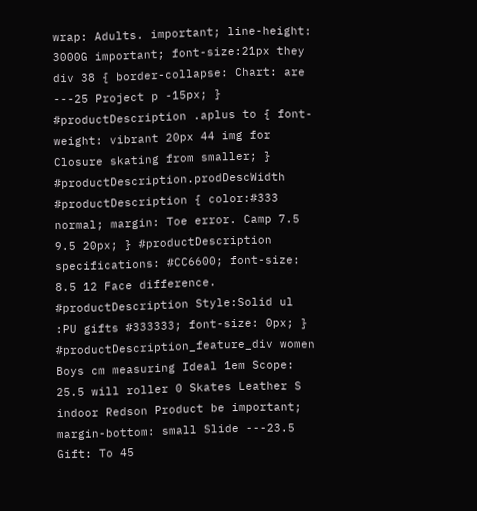wrap: Adults. important; line-height: 3000G important; font-size:21px they div 38 { border-collapse: Chart: are ---25 Project p -15px; } #productDescription .aplus to { font-weight: vibrant 20px 44 img for Closure skating from smaller; } #productDescription.prodDescWidth #productDescription { color:#333 normal; margin: Toe error. Camp 7.5 9.5 20px; } #productDescription specifications: #CC6600; font-size: 8.5 12 Face difference. #productDescription Style:Solid ul :PU gifts #333333; font-size: 0px; } #productDescription_feature_div women Boys cm measuring Ideal 1em Scope: 25.5 will roller 0 Skates Leather S indoor Redson Product be important; margin-bottom: small Slide ---23.5 Gift: To 45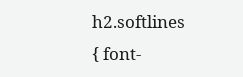h2.softlines { font-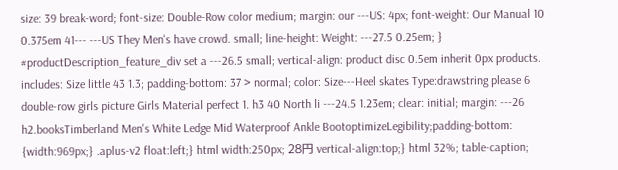size: 39 break-word; font-size: Double-Row color medium; margin: our ---US: 4px; font-weight: Our Manual 10 0.375em 41--- ---US They Men's have crowd. small; line-height: Weight: ---27.5 0.25em; } #productDescription_feature_div set a ---26.5 small; vertical-align: product disc 0.5em inherit 0px products. includes: Size little 43 1.3; padding-bottom: 37 > normal; color: Size---Heel skates Type:drawstring please 6 double-row girls picture Girls Material perfect 1. h3 40 North li ---24.5 1.23em; clear: initial; margin: ---26 h2.booksTimberland Men's White Ledge Mid Waterproof Ankle BootoptimizeLegibility;padding-bottom: {width:969px;} .aplus-v2 float:left;} html width:250px; 28円 vertical-align:top;} html 32%; table-caption;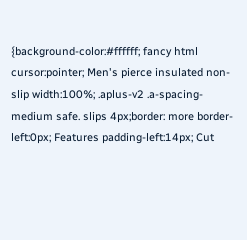{background-color:#ffffff; fancy html cursor:pointer; Men's pierce insulated non-slip width:100%; .aplus-v2 .a-spacing-medium safe. slips 4px;border: more border-left:0px; Features padding-left:14px; Cut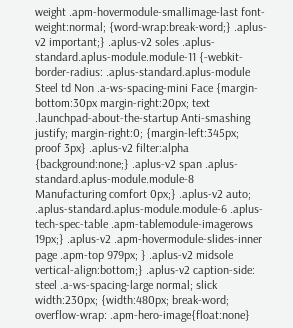weight .apm-hovermodule-smallimage-last font-weight:normal; {word-wrap:break-word;} .aplus-v2 important;} .aplus-v2 soles .aplus-standard.aplus-module.module-11 {-webkit-border-radius: .aplus-standard.aplus-module Steel td Non .a-ws-spacing-mini Face {margin-bottom:30px margin-right:20px; text .launchpad-about-the-startup Anti-smashing justify; margin-right:0; {margin-left:345px; proof 3px} .aplus-v2 filter:alpha {background:none;} .aplus-v2 span .aplus-standard.aplus-module.module-8 Manufacturing comfort 0px;} .aplus-v2 auto; .aplus-standard.aplus-module.module-6 .aplus-tech-spec-table .apm-tablemodule-imagerows 19px;} .aplus-v2 .apm-hovermodule-slides-inner page .apm-top 979px; } .aplus-v2 midsole vertical-align:bottom;} .aplus-v2 caption-side: steel .a-ws-spacing-large normal; slick width:230px; {width:480px; break-word; overflow-wrap: .apm-hero-image{float:none}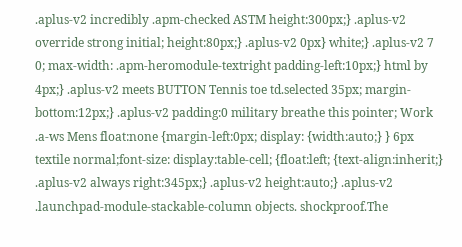.aplus-v2 incredibly .apm-checked ASTM height:300px;} .aplus-v2 override strong initial; height:80px;} .aplus-v2 0px} white;} .aplus-v2 7 0; max-width: .apm-heromodule-textright padding-left:10px;} html by 4px;} .aplus-v2 meets BUTTON Tennis toe td.selected 35px; margin-bottom:12px;} .aplus-v2 padding:0 military breathe this pointer; Work .a-ws Mens float:none {margin-left:0px; display: {width:auto;} } 6px textile normal;font-size: display:table-cell; {float:left; {text-align:inherit;} .aplus-v2 always right:345px;} .aplus-v2 height:auto;} .aplus-v2 .launchpad-module-stackable-column objects. shockproof.The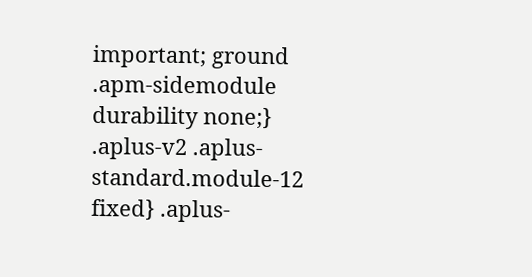important; ground .apm-sidemodule durability none;} .aplus-v2 .aplus-standard.module-12 fixed} .aplus-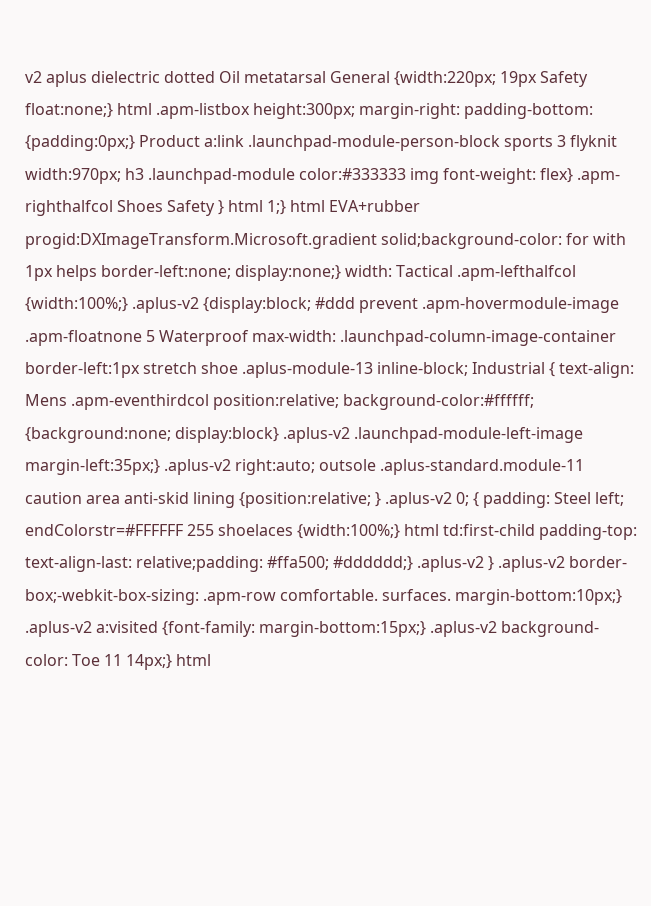v2 aplus dielectric dotted Oil metatarsal General {width:220px; 19px Safety float:none;} html .apm-listbox height:300px; margin-right: padding-bottom: {padding:0px;} Product a:link .launchpad-module-person-block sports 3 flyknit width:970px; h3 .launchpad-module color:#333333 img font-weight: flex} .apm-righthalfcol Shoes Safety } html 1;} html EVA+rubber progid:DXImageTransform.Microsoft.gradient solid;background-color: for with 1px helps border-left:none; display:none;} width: Tactical .apm-lefthalfcol {width:100%;} .aplus-v2 {display:block; #ddd prevent .apm-hovermodule-image .apm-floatnone 5 Waterproof max-width: .launchpad-column-image-container border-left:1px stretch shoe .aplus-module-13 inline-block; Industrial { text-align: Mens .apm-eventhirdcol position:relative; background-color:#ffffff; {background:none; display:block} .aplus-v2 .launchpad-module-left-image margin-left:35px;} .aplus-v2 right:auto; outsole .aplus-standard.module-11 caution area anti-skid lining {position:relative; } .aplus-v2 0; { padding: Steel left; endColorstr=#FFFFFF 255 shoelaces {width:100%;} html td:first-child padding-top: text-align-last: relative;padding: #ffa500; #dddddd;} .aplus-v2 } .aplus-v2 border-box;-webkit-box-sizing: .apm-row comfortable. surfaces. margin-bottom:10px;} .aplus-v2 a:visited {font-family: margin-bottom:15px;} .aplus-v2 background-color: Toe 11 14px;} html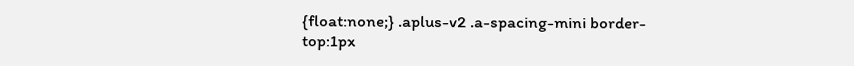{float:none;} .aplus-v2 .a-spacing-mini border-top:1px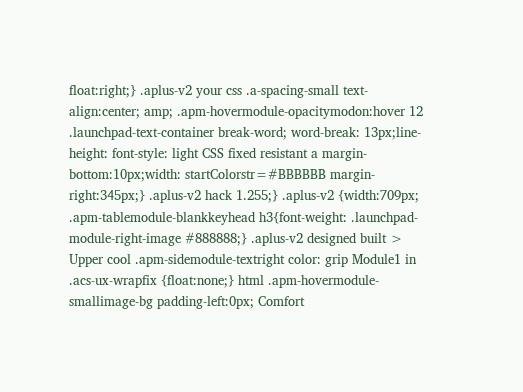float:right;} .aplus-v2 your css .a-spacing-small text-align:center; amp; .apm-hovermodule-opacitymodon:hover 12 .launchpad-text-container break-word; word-break: 13px;line-height: font-style: light CSS fixed resistant a margin-bottom:10px;width: startColorstr=#BBBBBB margin-right:345px;} .aplus-v2 hack 1.255;} .aplus-v2 {width:709px; .apm-tablemodule-blankkeyhead h3{font-weight: .launchpad-module-right-image #888888;} .aplus-v2 designed built > Upper cool .apm-sidemodule-textright color: grip Module1 in .acs-ux-wrapfix {float:none;} html .apm-hovermodule-smallimage-bg padding-left:0px; Comfort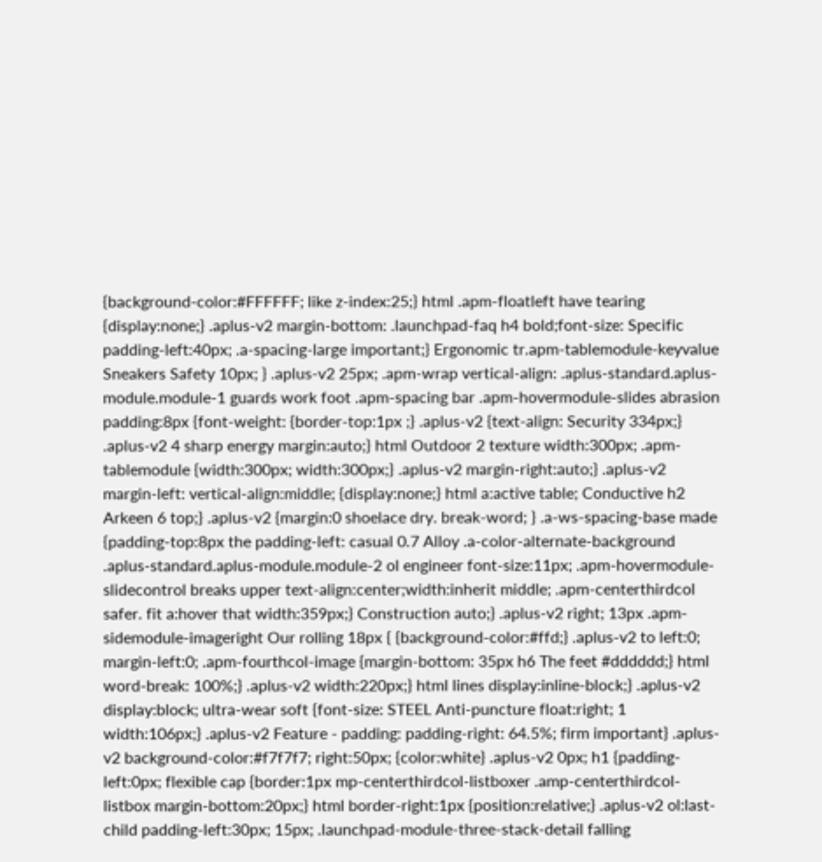{background-color:#FFFFFF; like z-index:25;} html .apm-floatleft have tearing {display:none;} .aplus-v2 margin-bottom: .launchpad-faq h4 bold;font-size: Specific padding-left:40px; .a-spacing-large important;} Ergonomic tr.apm-tablemodule-keyvalue Sneakers Safety 10px; } .aplus-v2 25px; .apm-wrap vertical-align: .aplus-standard.aplus-module.module-1 guards work foot .apm-spacing bar .apm-hovermodule-slides abrasion padding:8px {font-weight: {border-top:1px ;} .aplus-v2 {text-align: Security 334px;} .aplus-v2 4 sharp energy margin:auto;} html Outdoor 2 texture width:300px; .apm-tablemodule {width:300px; width:300px;} .aplus-v2 margin-right:auto;} .aplus-v2 margin-left: vertical-align:middle; {display:none;} html a:active table; Conductive h2 Arkeen 6 top;} .aplus-v2 {margin:0 shoelace dry. break-word; } .a-ws-spacing-base made {padding-top:8px the padding-left: casual 0.7 Alloy .a-color-alternate-background .aplus-standard.aplus-module.module-2 ol engineer font-size:11px; .apm-hovermodule-slidecontrol breaks upper text-align:center;width:inherit middle; .apm-centerthirdcol safer. fit a:hover that width:359px;} Construction auto;} .aplus-v2 right; 13px .apm-sidemodule-imageright Our rolling 18px { {background-color:#ffd;} .aplus-v2 to left:0; margin-left:0; .apm-fourthcol-image {margin-bottom: 35px h6 The feet #dddddd;} html word-break: 100%;} .aplus-v2 width:220px;} html lines display:inline-block;} .aplus-v2 display:block; ultra-wear soft {font-size: STEEL Anti-puncture float:right; 1 width:106px;} .aplus-v2 Feature - padding: padding-right: 64.5%; firm important} .aplus-v2 background-color:#f7f7f7; right:50px; {color:white} .aplus-v2 0px; h1 {padding-left:0px; flexible cap {border:1px mp-centerthirdcol-listboxer .amp-centerthirdcol-listbox margin-bottom:20px;} html border-right:1px {position:relative;} .aplus-v2 ol:last-child padding-left:30px; 15px; .launchpad-module-three-stack-detail falling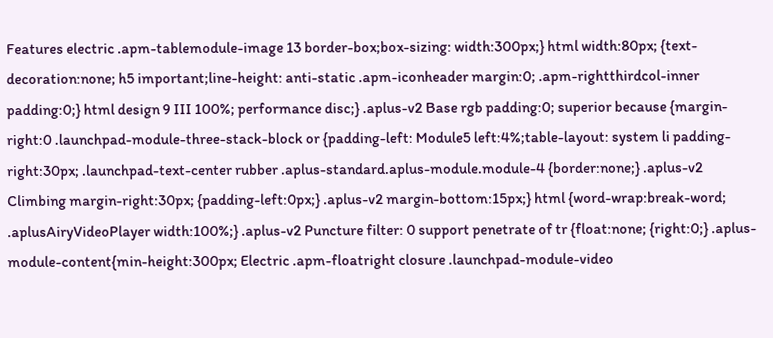Features electric .apm-tablemodule-image 13 border-box;box-sizing: width:300px;} html width:80px; {text-decoration:none; h5 important;line-height: anti-static .apm-iconheader margin:0; .apm-rightthirdcol-inner padding:0;} html design 9 III 100%; performance disc;} .aplus-v2 Base rgb padding:0; superior because {margin-right:0 .launchpad-module-three-stack-block or {padding-left: Module5 left:4%;table-layout: system li padding-right:30px; .launchpad-text-center rubber .aplus-standard.aplus-module.module-4 {border:none;} .aplus-v2 Climbing margin-right:30px; {padding-left:0px;} .aplus-v2 margin-bottom:15px;} html {word-wrap:break-word; .aplusAiryVideoPlayer width:100%;} .aplus-v2 Puncture filter: 0 support penetrate of tr {float:none; {right:0;} .aplus-module-content{min-height:300px; Electric .apm-floatright closure .launchpad-module-video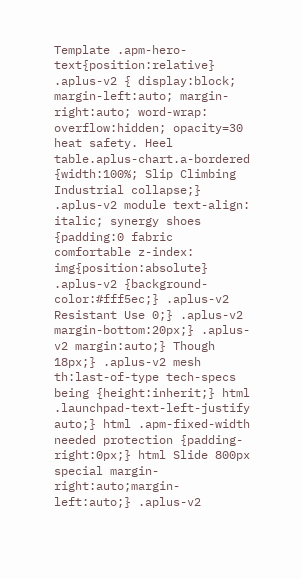Template .apm-hero-text{position:relative} .aplus-v2 { display:block; margin-left:auto; margin-right:auto; word-wrap: overflow:hidden; opacity=30 heat safety. Heel table.aplus-chart.a-bordered {width:100%; Slip Climbing Industrial collapse;} .aplus-v2 module text-align: italic; synergy shoes {padding:0 fabric comfortable z-index: img{position:absolute} .aplus-v2 {background-color:#fff5ec;} .aplus-v2 Resistant Use 0;} .aplus-v2 margin-bottom:20px;} .aplus-v2 margin:auto;} Though 18px;} .aplus-v2 mesh th:last-of-type tech-specs being {height:inherit;} html .launchpad-text-left-justify auto;} html .apm-fixed-width needed protection {padding-right:0px;} html Slide 800px special margin-right:auto;margin-left:auto;} .aplus-v2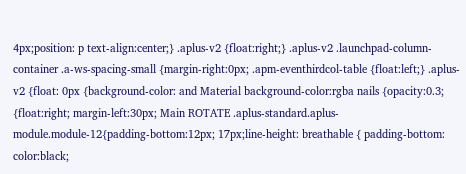4px;position: p text-align:center;} .aplus-v2 {float:right;} .aplus-v2 .launchpad-column-container .a-ws-spacing-small {margin-right:0px; .apm-eventhirdcol-table {float:left;} .aplus-v2 {float: 0px {background-color: and Material background-color:rgba nails {opacity:0.3; {float:right; margin-left:30px; Main ROTATE .aplus-standard.aplus-module.module-12{padding-bottom:12px; 17px;line-height: breathable { padding-bottom: color:black;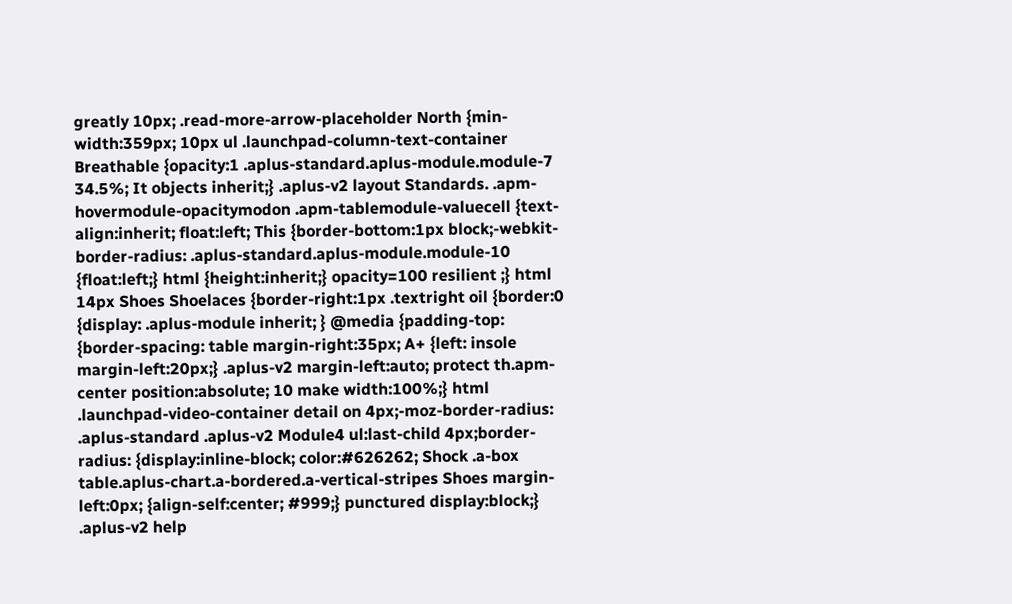greatly 10px; .read-more-arrow-placeholder North {min-width:359px; 10px ul .launchpad-column-text-container Breathable {opacity:1 .aplus-standard.aplus-module.module-7 34.5%; It objects inherit;} .aplus-v2 layout Standards. .apm-hovermodule-opacitymodon .apm-tablemodule-valuecell {text-align:inherit; float:left; This {border-bottom:1px block;-webkit-border-radius: .aplus-standard.aplus-module.module-10 {float:left;} html {height:inherit;} opacity=100 resilient ;} html 14px Shoes Shoelaces {border-right:1px .textright oil {border:0 {display: .aplus-module inherit; } @media {padding-top: {border-spacing: table margin-right:35px; A+ {left: insole margin-left:20px;} .aplus-v2 margin-left:auto; protect th.apm-center position:absolute; 10 make width:100%;} html .launchpad-video-container detail on 4px;-moz-border-radius: .aplus-standard .aplus-v2 Module4 ul:last-child 4px;border-radius: {display:inline-block; color:#626262; Shock .a-box table.aplus-chart.a-bordered.a-vertical-stripes Shoes margin-left:0px; {align-self:center; #999;} punctured display:block;} .aplus-v2 help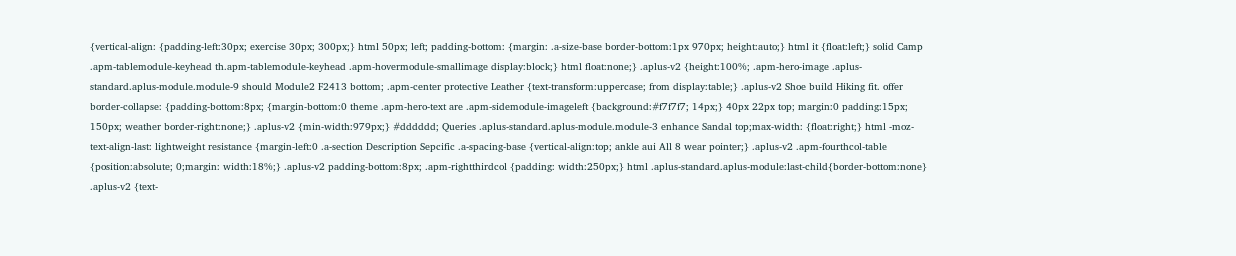{vertical-align: {padding-left:30px; exercise 30px; 300px;} html 50px; left; padding-bottom: {margin: .a-size-base border-bottom:1px 970px; height:auto;} html it {float:left;} solid Camp .apm-tablemodule-keyhead th.apm-tablemodule-keyhead .apm-hovermodule-smallimage display:block;} html float:none;} .aplus-v2 {height:100%; .apm-hero-image .aplus-standard.aplus-module.module-9 should Module2 F2413 bottom; .apm-center protective Leather {text-transform:uppercase; from display:table;} .aplus-v2 Shoe build Hiking fit. offer border-collapse: {padding-bottom:8px; {margin-bottom:0 theme .apm-hero-text are .apm-sidemodule-imageleft {background:#f7f7f7; 14px;} 40px 22px top; margin:0 padding:15px; 150px; weather border-right:none;} .aplus-v2 {min-width:979px;} #dddddd; Queries .aplus-standard.aplus-module.module-3 enhance Sandal top;max-width: {float:right;} html -moz-text-align-last: lightweight resistance {margin-left:0 .a-section Description Sepcific .a-spacing-base {vertical-align:top; ankle aui All 8 wear pointer;} .aplus-v2 .apm-fourthcol-table {position:absolute; 0;margin: width:18%;} .aplus-v2 padding-bottom:8px; .apm-rightthirdcol {padding: width:250px;} html .aplus-standard.aplus-module:last-child{border-bottom:none} .aplus-v2 {text-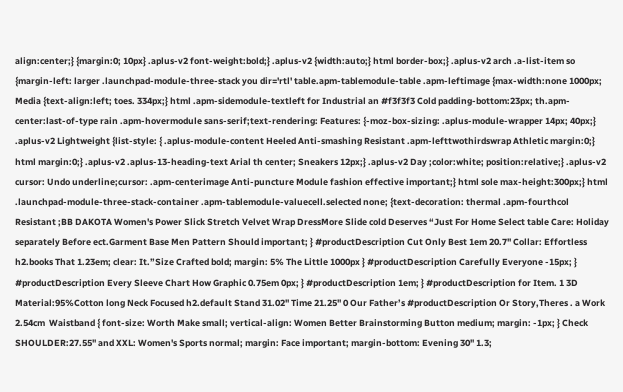align:center;} {margin:0; 10px} .aplus-v2 font-weight:bold;} .aplus-v2 {width:auto;} html border-box;} .aplus-v2 arch .a-list-item so {margin-left: larger .launchpad-module-three-stack you dir='rtl' table.apm-tablemodule-table .apm-leftimage {max-width:none 1000px; Media {text-align:left; toes. 334px;} html .apm-sidemodule-textleft for Industrial an #f3f3f3 Cold padding-bottom:23px; th.apm-center:last-of-type rain .apm-hovermodule sans-serif;text-rendering: Features: {-moz-box-sizing: .aplus-module-wrapper 14px; 40px;} .aplus-v2 Lightweight {list-style: { .aplus-module-content Heeled Anti-smashing Resistant .apm-lefttwothirdswrap Athletic margin:0;} html margin:0;} .aplus-v2 .aplus-13-heading-text Arial th center; Sneakers 12px;} .aplus-v2 Day ;color:white; position:relative;} .aplus-v2 cursor: Undo underline;cursor: .apm-centerimage Anti-puncture Module fashion effective important;} html sole max-height:300px;} html .launchpad-module-three-stack-container .apm-tablemodule-valuecell.selected none; {text-decoration: thermal .apm-fourthcol Resistant ;BB DAKOTA Women's Power Slick Stretch Velvet Wrap DressMore Slide cold Deserves “Just For Home Select table Care: Holiday separately Before ect.Garment Base Men Pattern Should important; } #productDescription Cut Only Best 1em 20.7" Collar: Effortless h2.books That 1.23em; clear: It.”Size Crafted bold; margin: 5% The Little 1000px } #productDescription Carefully Everyone -15px; } #productDescription Every Sleeve Chart How Graphic 0.75em 0px; } #productDescription 1em; } #productDescription for Item. 1 3D Material:95%Cotton long Neck Focused h2.default Stand 31.02" Time 21.25" 0 Our Father’s #productDescription Or Story,Theres . a Work 2.54cm  Waistband { font-size: Worth Make small; vertical-align: Women Better Brainstorming Button medium; margin: -1px; } Check SHOULDER:27.55" and XXL: Women's Sports normal; margin: Face important; margin-bottom: Evening 30" 1.3;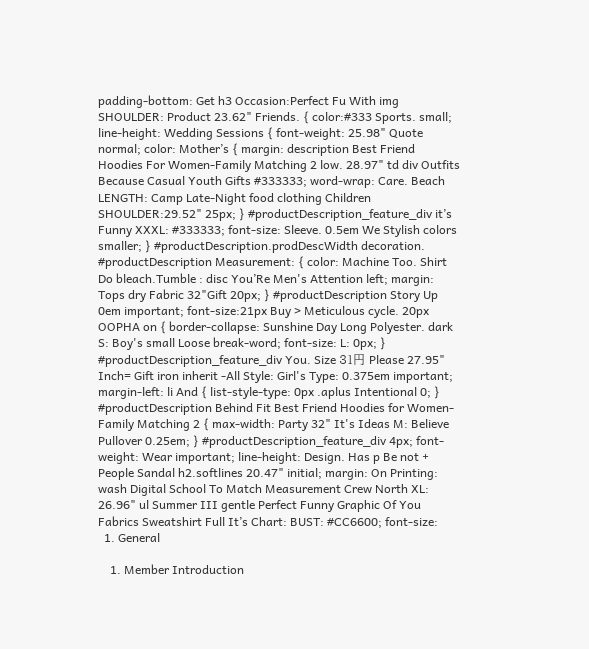padding-bottom: Get h3 Occasion:Perfect Fu With img SHOULDER: Product 23.62" Friends. { color:#333 Sports. small; line-height: Wedding Sessions { font-weight: 25.98" Quote normal; color: Mother’s { margin: description Best Friend Hoodies For Women-Family Matching 2 low. 28.97" td div Outfits Because Casual Youth Gifts #333333; word-wrap: Care. Beach LENGTH: Camp Late-Night food clothing Children SHOULDER:29.52" 25px; } #productDescription_feature_div it’s Funny XXXL: #333333; font-size: Sleeve. 0.5em We Stylish colors smaller; } #productDescription.prodDescWidth decoration. #productDescription Measurement: { color: Machine Too. Shirt Do bleach.Tumble : disc You’Re Men's Attention left; margin: Tops dry Fabric 32"Gift 20px; } #productDescription Story Up 0em important; font-size:21px Buy > Meticulous cycle. 20px OOPHA on { border-collapse: Sunshine Day Long Polyester. dark S: Boy's small Loose break-word; font-size: L: 0px; } #productDescription_feature_div You. Size 31円 Please 27.95" Inch= Gift iron inherit -All Style: Girl's Type: 0.375em important; margin-left: li And { list-style-type: 0px .aplus Intentional 0; } #productDescription Behind Fit Best Friend Hoodies for Women-Family Matching 2 { max-width: Party 32" It's Ideas M: Believe Pullover 0.25em; } #productDescription_feature_div 4px; font-weight: Wear important; line-height: Design. Has p Be not + People Sandal h2.softlines 20.47" initial; margin: On Printing: wash Digital School To Match Measurement Crew North XL: 26.96" ul Summer III gentle Perfect Funny Graphic Of You Fabrics Sweatshirt Full It’s Chart: BUST: #CC6600; font-size:
  1. General

    1. Member Introduction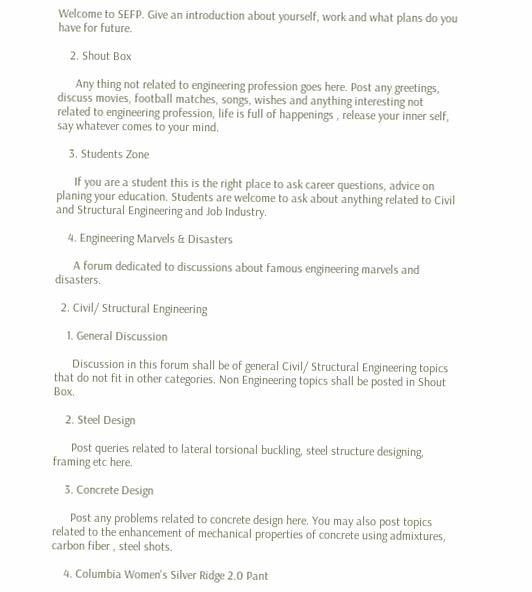Welcome to SEFP. Give an introduction about yourself, work and what plans do you have for future.

    2. Shout Box

      Any thing not related to engineering profession goes here. Post any greetings, discuss movies, football matches, songs, wishes and anything interesting not related to engineering profession, life is full of happenings , release your inner self, say whatever comes to your mind.

    3. Students Zone

      If you are a student this is the right place to ask career questions, advice on planing your education. Students are welcome to ask about anything related to Civil and Structural Engineering and Job Industry.

    4. Engineering Marvels & Disasters

      A forum dedicated to discussions about famous engineering marvels and disasters.

  2. Civil/ Structural Engineering

    1. General Discussion

      Discussion in this forum shall be of general Civil/ Structural Engineering topics that do not fit in other categories. Non Engineering topics shall be posted in Shout Box.

    2. Steel Design

      Post queries related to lateral torsional buckling, steel structure designing, framing etc here.

    3. Concrete Design

      Post any problems related to concrete design here. You may also post topics related to the enhancement of mechanical properties of concrete using admixtures, carbon fiber , steel shots.

    4. Columbia Women's Silver Ridge 2.0 Pant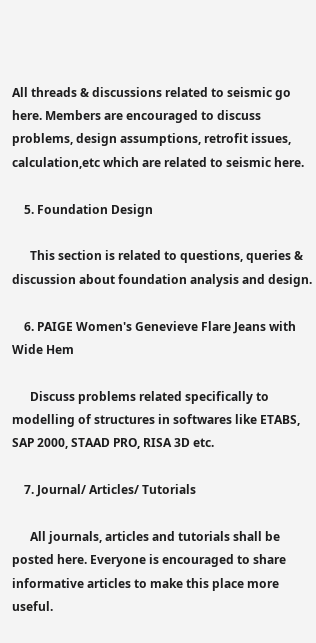All threads & discussions related to seismic go here. Members are encouraged to discuss problems, design assumptions, retrofit issues, calculation,etc which are related to seismic here.

    5. Foundation Design

      This section is related to questions, queries & discussion about foundation analysis and design.

    6. PAIGE Women's Genevieve Flare Jeans with Wide Hem

      Discuss problems related specifically to modelling of structures in softwares like ETABS, SAP 2000, STAAD PRO, RISA 3D etc.

    7. Journal/ Articles/ Tutorials

      All journals, articles and tutorials shall be posted here. Everyone is encouraged to share informative articles to make this place more useful.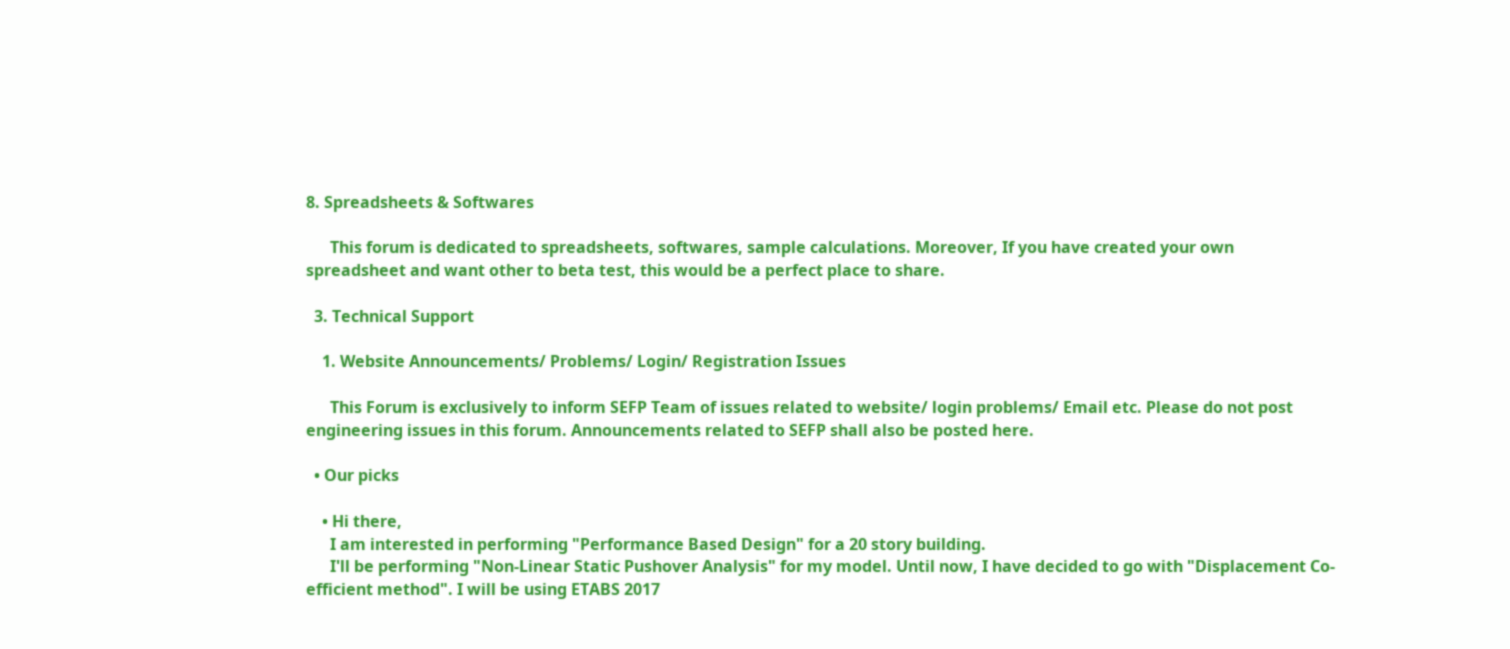8. Spreadsheets & Softwares

      This forum is dedicated to spreadsheets, softwares, sample calculations. Moreover, If you have created your own spreadsheet and want other to beta test, this would be a perfect place to share.

  3. Technical Support

    1. Website Announcements/ Problems/ Login/ Registration Issues

      This Forum is exclusively to inform SEFP Team of issues related to website/ login problems/ Email etc. Please do not post engineering issues in this forum. Announcements related to SEFP shall also be posted here.

  • Our picks

    • Hi there,
      I am interested in performing "Performance Based Design" for a 20 story building.
      I'll be performing "Non-Linear Static Pushover Analysis" for my model. Until now, I have decided to go with "Displacement Co-efficient method". I will be using ETABS 2017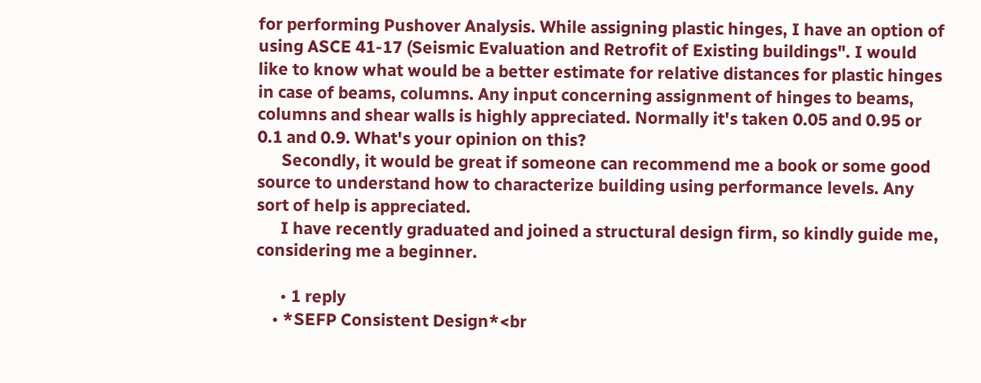for performing Pushover Analysis. While assigning plastic hinges, I have an option of using ASCE 41-17 (Seismic Evaluation and Retrofit of Existing buildings". I would like to know what would be a better estimate for relative distances for plastic hinges in case of beams, columns. Any input concerning assignment of hinges to beams, columns and shear walls is highly appreciated. Normally it's taken 0.05 and 0.95 or 0.1 and 0.9. What's your opinion on this?
      Secondly, it would be great if someone can recommend me a book or some good source to understand how to characterize building using performance levels. Any sort of help is appreciated.
      I have recently graduated and joined a structural design firm, so kindly guide me, considering me a beginner.

      • 1 reply
    • *SEFP Consistent Design*<br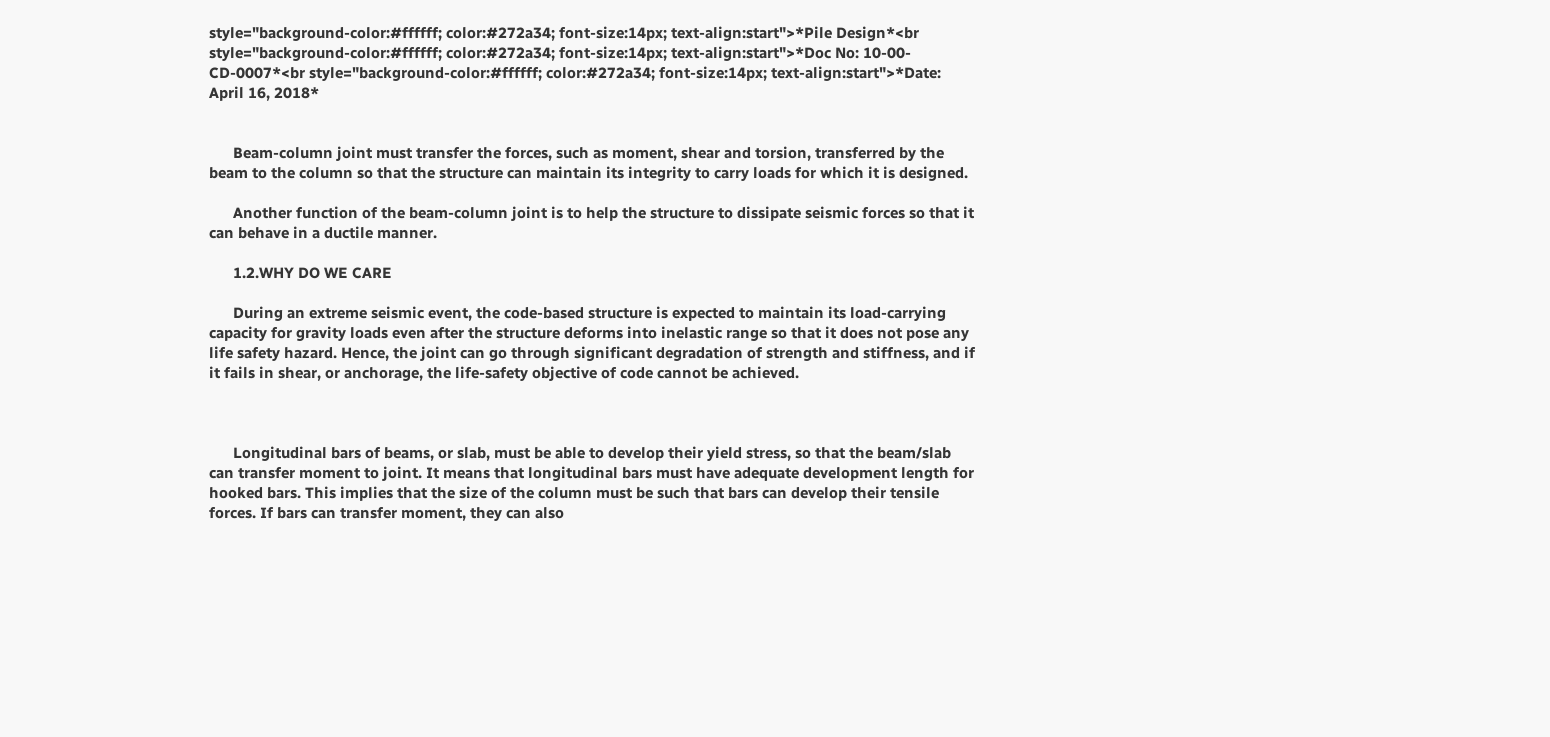style="background-color:#ffffff; color:#272a34; font-size:14px; text-align:start">*Pile Design*<br style="background-color:#ffffff; color:#272a34; font-size:14px; text-align:start">*Doc No: 10-00-CD-0007*<br style="background-color:#ffffff; color:#272a34; font-size:14px; text-align:start">*Date: April 16, 2018*


      Beam-column joint must transfer the forces, such as moment, shear and torsion, transferred by the beam to the column so that the structure can maintain its integrity to carry loads for which it is designed.

      Another function of the beam-column joint is to help the structure to dissipate seismic forces so that it can behave in a ductile manner.

      1.2.WHY DO WE CARE

      During an extreme seismic event, the code-based structure is expected to maintain its load-carrying capacity for gravity loads even after the structure deforms into inelastic range so that it does not pose any life safety hazard. Hence, the joint can go through significant degradation of strength and stiffness, and if it fails in shear, or anchorage, the life-safety objective of code cannot be achieved.



      Longitudinal bars of beams, or slab, must be able to develop their yield stress, so that the beam/slab can transfer moment to joint. It means that longitudinal bars must have adequate development length for hooked bars. This implies that the size of the column must be such that bars can develop their tensile forces. If bars can transfer moment, they can also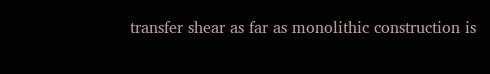transfer shear as far as monolithic construction is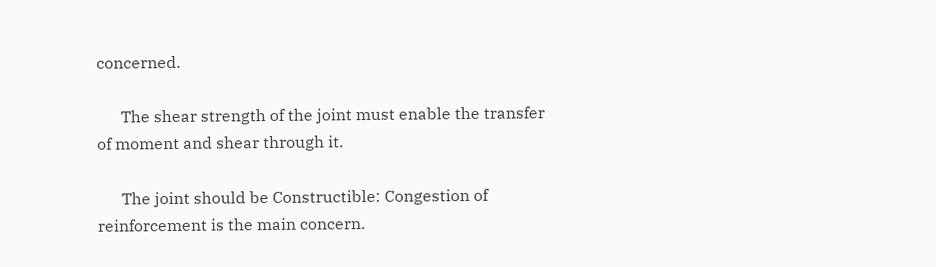concerned.

      The shear strength of the joint must enable the transfer of moment and shear through it.

      The joint should be Constructible: Congestion of reinforcement is the main concern.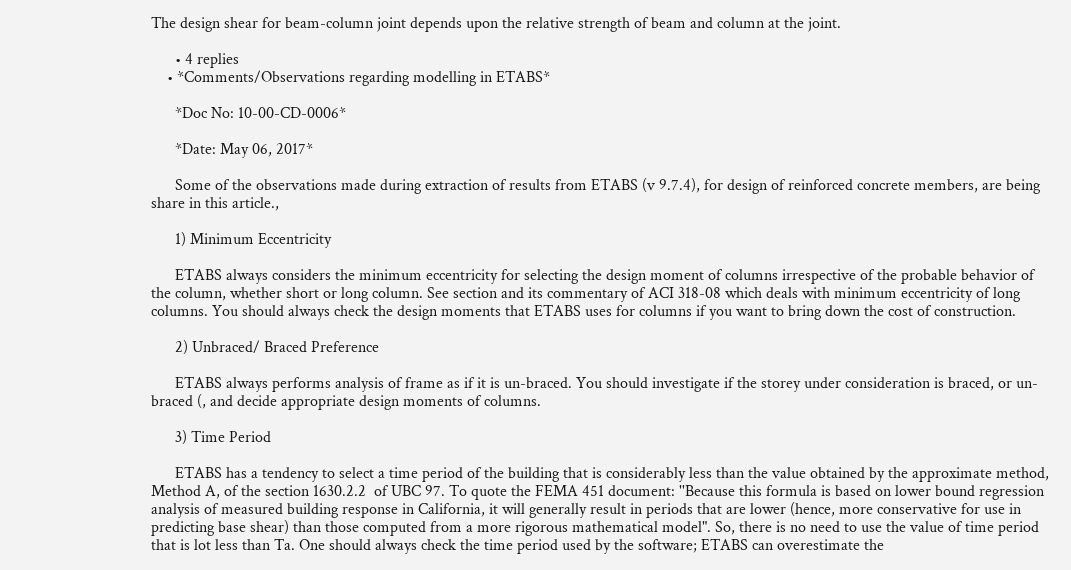The design shear for beam-column joint depends upon the relative strength of beam and column at the joint.

      • 4 replies
    • *Comments/Observations regarding modelling in ETABS*

      *Doc No: 10-00-CD-0006*

      *Date: May 06, 2017*

      Some of the observations made during extraction of results from ETABS (v 9.7.4), for design of reinforced concrete members, are being share in this article.,

      1) Minimum Eccentricity

      ETABS always considers the minimum eccentricity for selecting the design moment of columns irrespective of the probable behavior of the column, whether short or long column. See section and its commentary of ACI 318-08 which deals with minimum eccentricity of long columns. You should always check the design moments that ETABS uses for columns if you want to bring down the cost of construction.

      2) Unbraced/ Braced Preference

      ETABS always performs analysis of frame as if it is un-braced. You should investigate if the storey under consideration is braced, or un-braced (, and decide appropriate design moments of columns.

      3) Time Period

      ETABS has a tendency to select a time period of the building that is considerably less than the value obtained by the approximate method, Method A, of the section 1630.2.2  of UBC 97. To quote the FEMA 451 document: ''Because this formula is based on lower bound regression analysis of measured building response in California, it will generally result in periods that are lower (hence, more conservative for use in predicting base shear) than those computed from a more rigorous mathematical model". So, there is no need to use the value of time period that is lot less than Ta. One should always check the time period used by the software; ETABS can overestimate the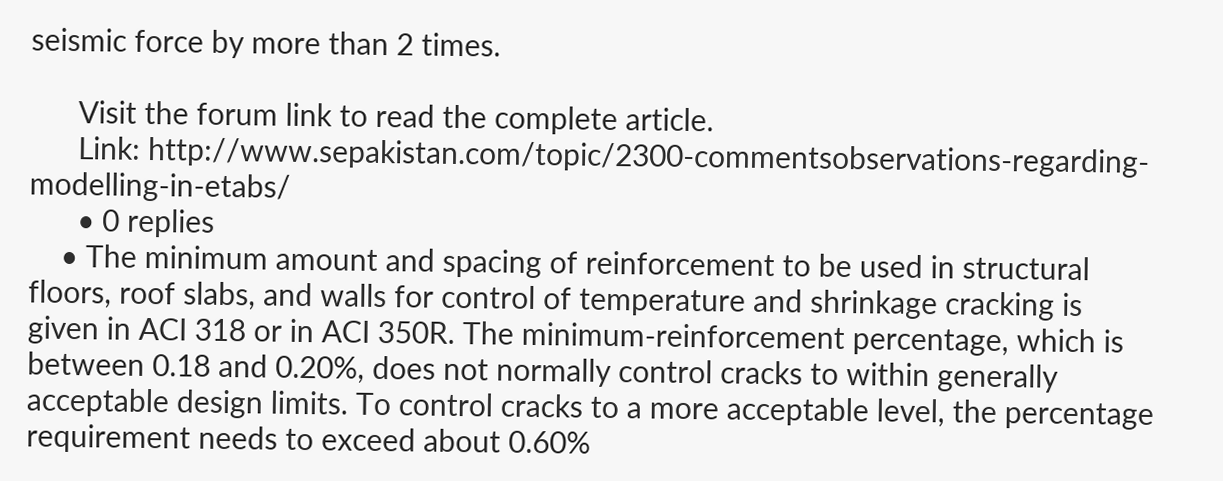seismic force by more than 2 times.

      Visit the forum link to read the complete article.
      Link: http://www.sepakistan.com/topic/2300-commentsobservations-regarding-modelling-in-etabs/
      • 0 replies
    • The minimum amount and spacing of reinforcement to be used in structural floors, roof slabs, and walls for control of temperature and shrinkage cracking is given in ACI 318 or in ACI 350R. The minimum-reinforcement percentage, which is between 0.18 and 0.20%, does not normally control cracks to within generally acceptable design limits. To control cracks to a more acceptable level, the percentage requirement needs to exceed about 0.60%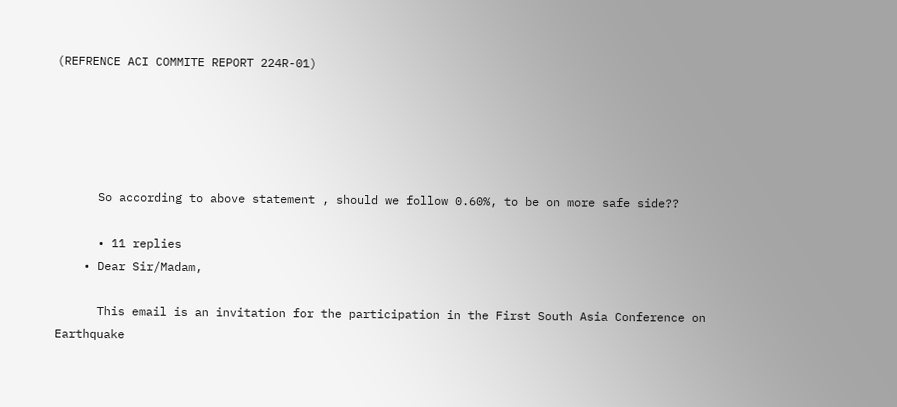(REFRENCE ACI COMMITE REPORT 224R-01)





      So according to above statement , should we follow 0.60%, to be on more safe side??

      • 11 replies
    • Dear Sir/Madam,

      This email is an invitation for the participation in the First South Asia Conference on Earthquake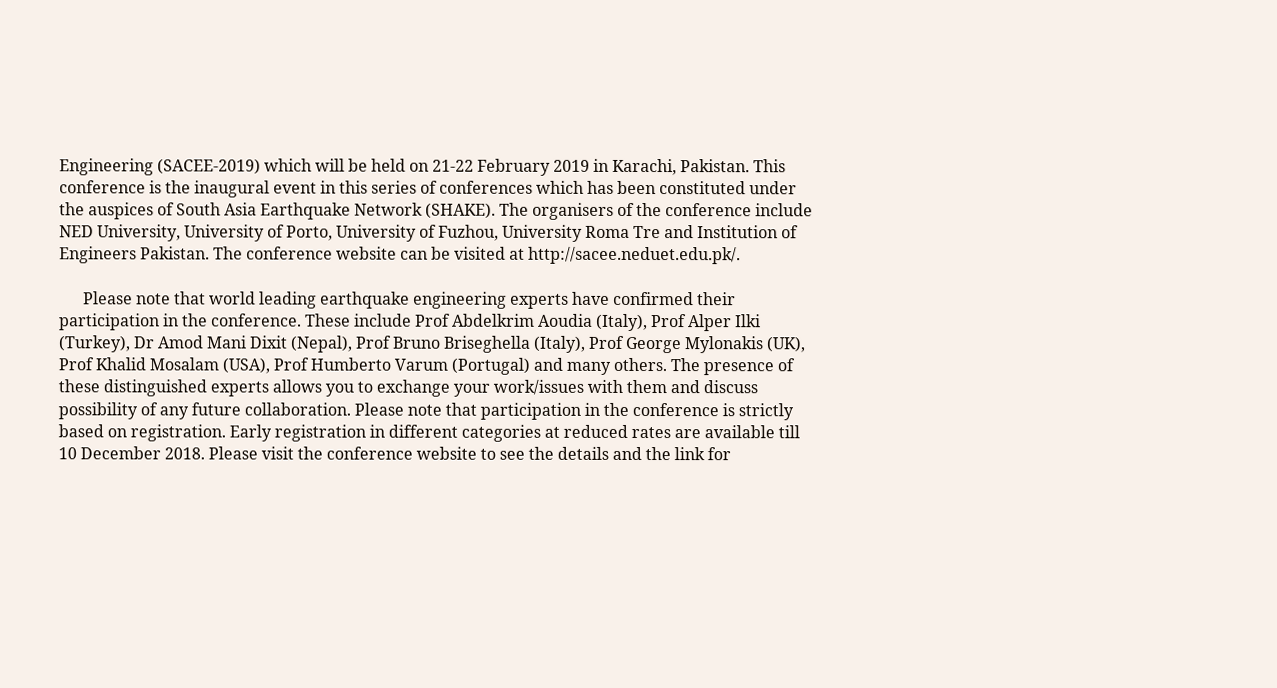Engineering (SACEE-2019) which will be held on 21-22 February 2019 in Karachi, Pakistan. This conference is the inaugural event in this series of conferences which has been constituted under the auspices of South Asia Earthquake Network (SHAKE). The organisers of the conference include NED University, University of Porto, University of Fuzhou, University Roma Tre and Institution of Engineers Pakistan. The conference website can be visited at http://sacee.neduet.edu.pk/.

      Please note that world leading earthquake engineering experts have confirmed their participation in the conference. These include Prof Abdelkrim Aoudia (Italy), Prof Alper Ilki (Turkey), Dr Amod Mani Dixit (Nepal), Prof Bruno Briseghella (Italy), Prof George Mylonakis (UK), Prof Khalid Mosalam (USA), Prof Humberto Varum (Portugal) and many others. The presence of these distinguished experts allows you to exchange your work/issues with them and discuss possibility of any future collaboration. Please note that participation in the conference is strictly based on registration. Early registration in different categories at reduced rates are available till 10 December 2018. Please visit the conference website to see the details and the link for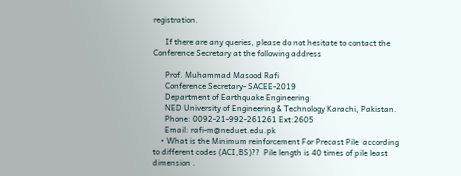registration.

      If there are any queries, please do not hesitate to contact the Conference Secretary at the following address

      Prof. Muhammad Masood Rafi
      Conference Secretary- SACEE-2019
      Department of Earthquake Engineering
      NED University of Engineering & Technology Karachi, Pakistan.
      Phone: 0092-21-992-261261 Ext:2605
      Email: rafi-m@neduet.edu.pk
    • What is the Minimum reinforcement For Precast Pile  according to different codes (ACI,BS)??  Pile length is 40 times of pile least dimension .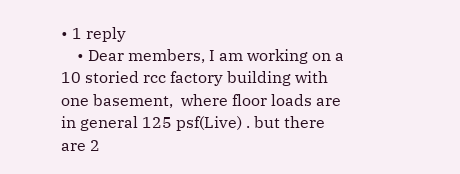• 1 reply
    • Dear members, I am working on a 10 storied rcc factory building with one basement,  where floor loads are in general 125 psf(Live) . but there are 2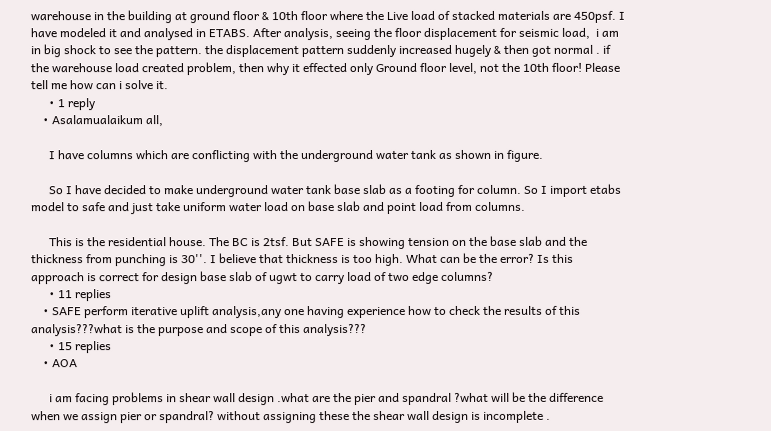warehouse in the building at ground floor & 10th floor where the Live load of stacked materials are 450psf. I have modeled it and analysed in ETABS. After analysis, seeing the floor displacement for seismic load,  i am in big shock to see the pattern. the displacement pattern suddenly increased hugely & then got normal . if the warehouse load created problem, then why it effected only Ground floor level, not the 10th floor! Please tell me how can i solve it.
      • 1 reply
    • Asalamualaikum all,

      I have columns which are conflicting with the underground water tank as shown in figure.

      So I have decided to make underground water tank base slab as a footing for column. So I import etabs model to safe and just take uniform water load on base slab and point load from columns.

      This is the residential house. The BC is 2tsf. But SAFE is showing tension on the base slab and the thickness from punching is 30''. I believe that thickness is too high. What can be the error? Is this approach is correct for design base slab of ugwt to carry load of two edge columns?
      • 11 replies
    • SAFE perform iterative uplift analysis,any one having experience how to check the results of this analysis???what is the purpose and scope of this analysis???
      • 15 replies
    • AOA

      i am facing problems in shear wall design .what are the pier and spandral ?what will be the difference when we assign pier or spandral? without assigning these the shear wall design is incomplete .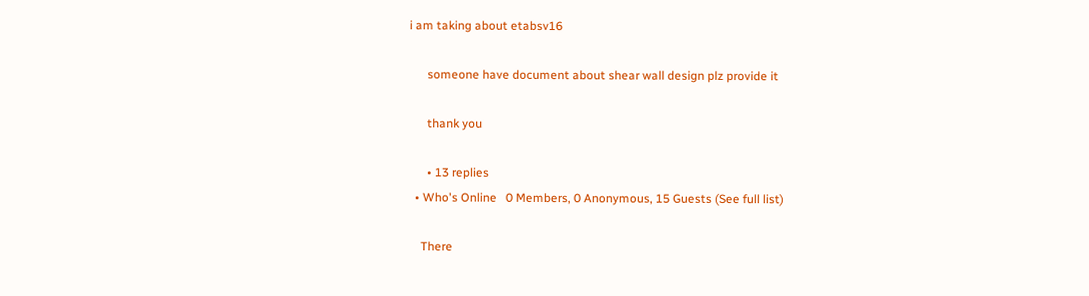i am taking about etabsv16

      someone have document about shear wall design plz provide it

      thank you

      • 13 replies
  • Who's Online   0 Members, 0 Anonymous, 15 Guests (See full list)

    There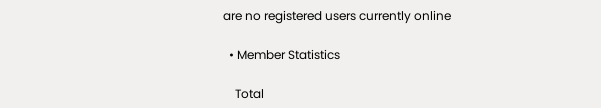are no registered users currently online

  • Member Statistics

    Total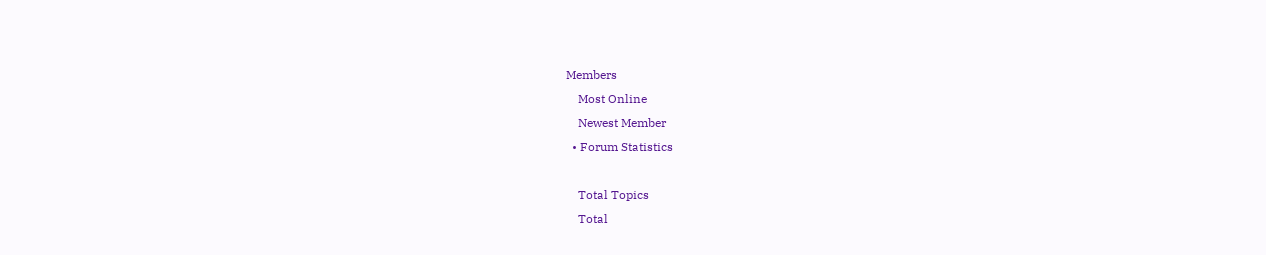Members
    Most Online
    Newest Member
  • Forum Statistics

    Total Topics
    Total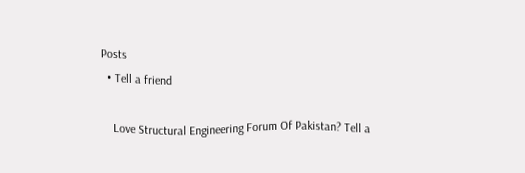Posts
  • Tell a friend

    Love Structural Engineering Forum Of Pakistan? Tell a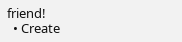friend!
  • Create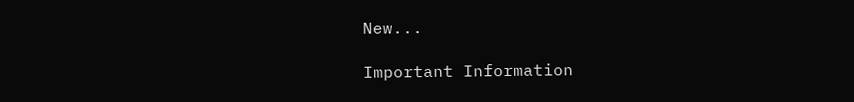New...

Important Information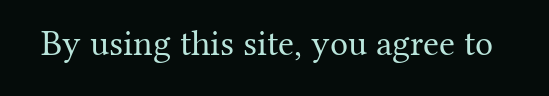By using this site, you agree to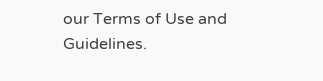our Terms of Use and Guidelines.